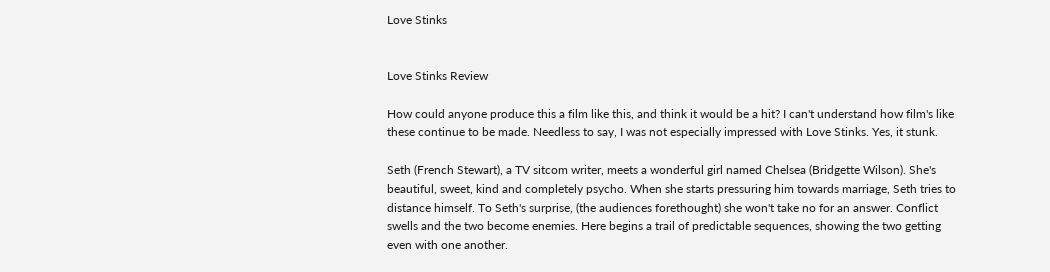Love Stinks


Love Stinks Review

How could anyone produce this a film like this, and think it would be a hit? I can't understand how film's like these continue to be made. Needless to say, I was not especially impressed with Love Stinks. Yes, it stunk.

Seth (French Stewart), a TV sitcom writer, meets a wonderful girl named Chelsea (Bridgette Wilson). She's beautiful, sweet, kind and completely psycho. When she starts pressuring him towards marriage, Seth tries to distance himself. To Seth's surprise, (the audiences forethought) she won't take no for an answer. Conflict swells and the two become enemies. Here begins a trail of predictable sequences, showing the two getting even with one another.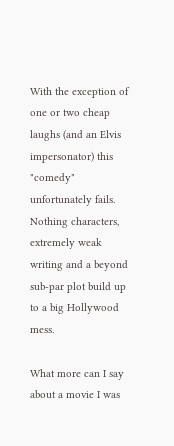With the exception of one or two cheap laughs (and an Elvis impersonator) this "comedy" unfortunately fails. Nothing characters, extremely weak writing and a beyond sub-par plot build up to a big Hollywood mess.

What more can I say about a movie I was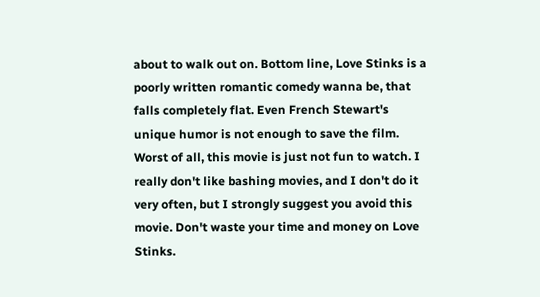about to walk out on. Bottom line, Love Stinks is a poorly written romantic comedy wanna be, that falls completely flat. Even French Stewart's unique humor is not enough to save the film. Worst of all, this movie is just not fun to watch. I really don't like bashing movies, and I don't do it very often, but I strongly suggest you avoid this movie. Don't waste your time and money on Love Stinks.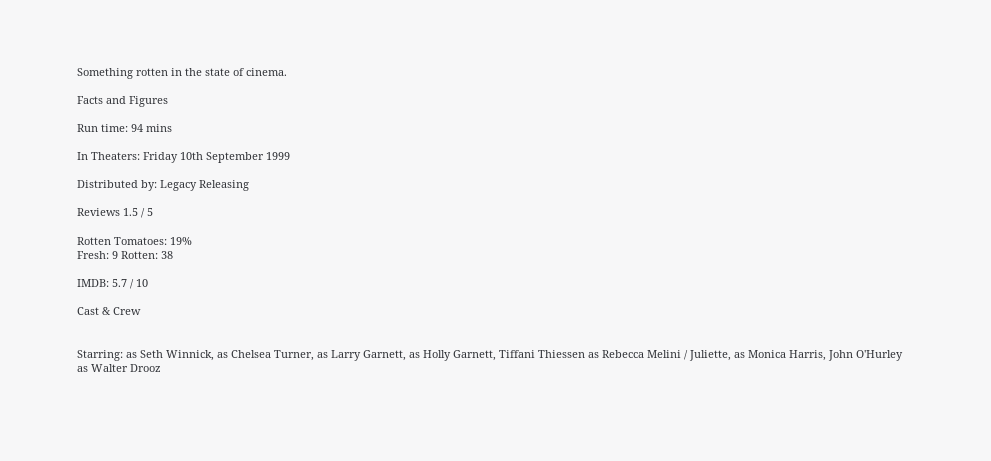Something rotten in the state of cinema.

Facts and Figures

Run time: 94 mins

In Theaters: Friday 10th September 1999

Distributed by: Legacy Releasing

Reviews 1.5 / 5

Rotten Tomatoes: 19%
Fresh: 9 Rotten: 38

IMDB: 5.7 / 10

Cast & Crew


Starring: as Seth Winnick, as Chelsea Turner, as Larry Garnett, as Holly Garnett, Tiffani Thiessen as Rebecca Melini / Juliette, as Monica Harris, John O'Hurley as Walter Drooz